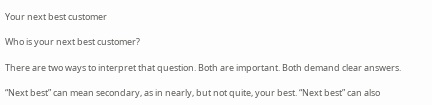Your next best customer

Who is your next best customer?

There are two ways to interpret that question. Both are important. Both demand clear answers.

“Next best” can mean secondary, as in nearly, but not quite, your best. “Next best” can also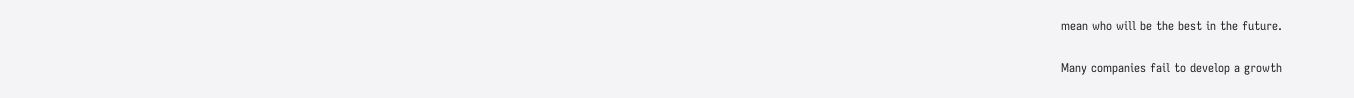mean who will be the best in the future.

Many companies fail to develop a growth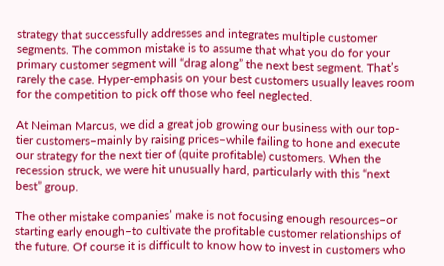strategy that successfully addresses and integrates multiple customer segments. The common mistake is to assume that what you do for your primary customer segment will “drag along” the next best segment. That’s rarely the case. Hyper-emphasis on your best customers usually leaves room for the competition to pick off those who feel neglected.

At Neiman Marcus, we did a great job growing our business with our top-tier customers–mainly by raising prices–while failing to hone and execute our strategy for the next tier of (quite profitable) customers. When the recession struck, we were hit unusually hard, particularly with this “next best” group.

The other mistake companies’ make is not focusing enough resources–or starting early enough–to cultivate the profitable customer relationships of the future. Of course it is difficult to know how to invest in customers who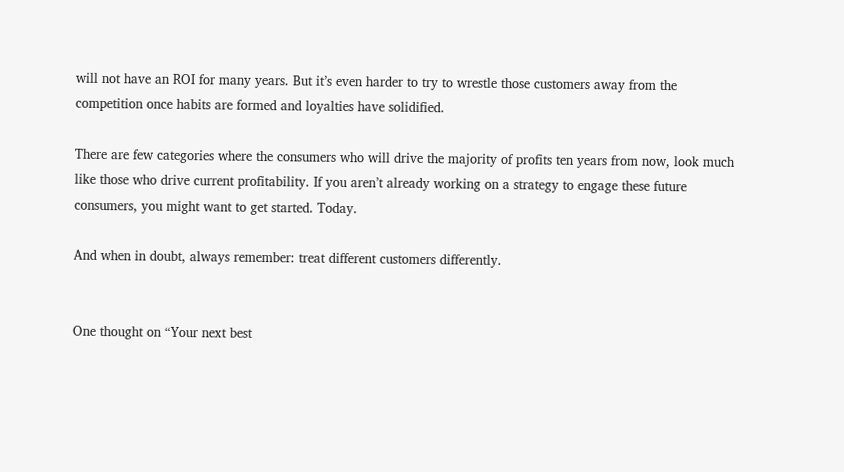will not have an ROI for many years. But it’s even harder to try to wrestle those customers away from the competition once habits are formed and loyalties have solidified.

There are few categories where the consumers who will drive the majority of profits ten years from now, look much like those who drive current profitability. If you aren’t already working on a strategy to engage these future consumers, you might want to get started. Today.

And when in doubt, always remember: treat different customers differently.


One thought on “Your next best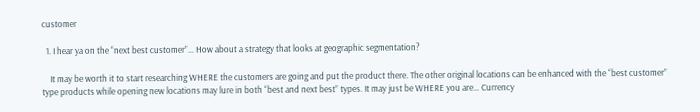customer

  1. I hear ya on the “next best customer”… How about a strategy that looks at geographic segmentation?

    It may be worth it to start researching WHERE the customers are going and put the product there. The other original locations can be enhanced with the “best customer” type products while opening new locations may lure in both “best and next best” types. It may just be WHERE you are… Currency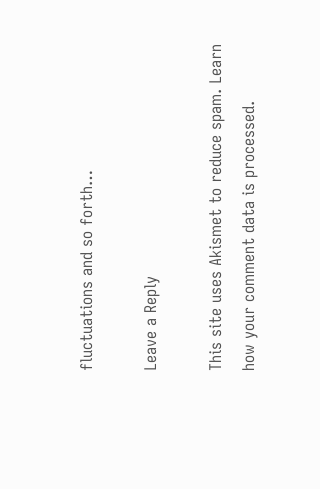fluctuations and so forth…

Leave a Reply

This site uses Akismet to reduce spam. Learn how your comment data is processed.